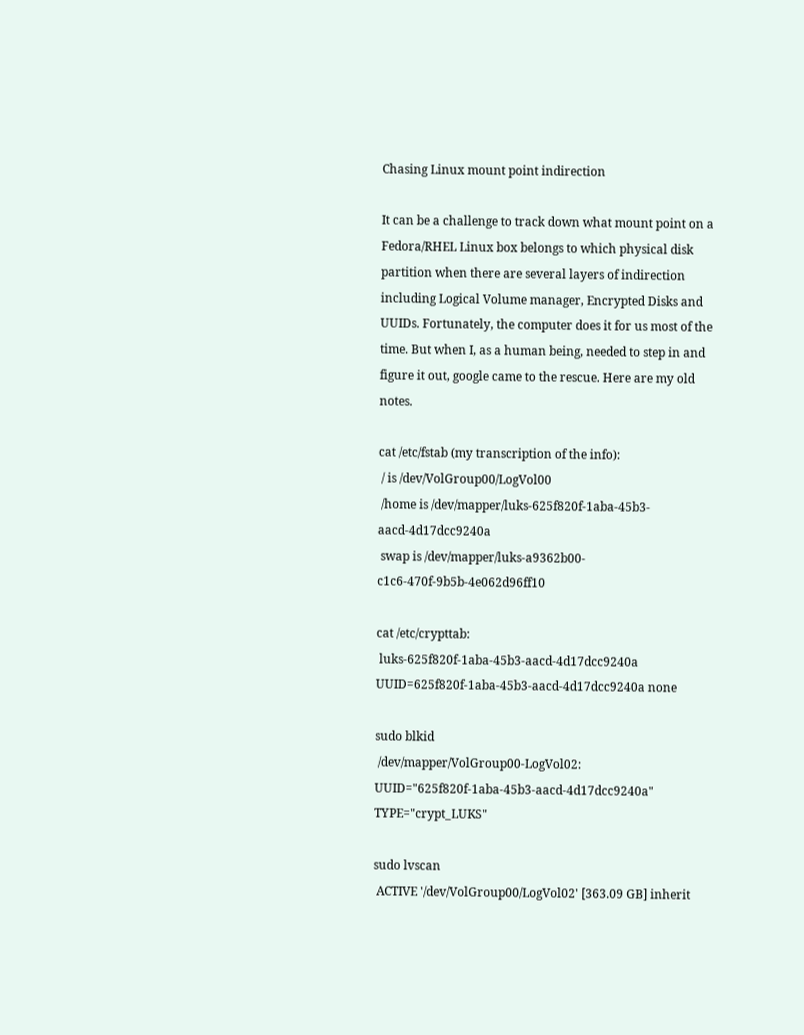Chasing Linux mount point indirection

It can be a challenge to track down what mount point on a Fedora/RHEL Linux box belongs to which physical disk partition when there are several layers of indirection including Logical Volume manager, Encrypted Disks and UUIDs. Fortunately, the computer does it for us most of the time. But when I, as a human being, needed to step in and figure it out, google came to the rescue. Here are my old notes.

cat /etc/fstab (my transcription of the info):
 / is /dev/VolGroup00/LogVol00
 /home is /dev/mapper/luks-625f820f-1aba-45b3-aacd-4d17dcc9240a
 swap is /dev/mapper/luks-a9362b00-c1c6-470f-9b5b-4e062d96ff10

cat /etc/crypttab:
 luks-625f820f-1aba-45b3-aacd-4d17dcc9240a UUID=625f820f-1aba-45b3-aacd-4d17dcc9240a none

sudo blkid
 /dev/mapper/VolGroup00-LogVol02: UUID="625f820f-1aba-45b3-aacd-4d17dcc9240a" TYPE="crypt_LUKS"

sudo lvscan
 ACTIVE '/dev/VolGroup00/LogVol02' [363.09 GB] inherit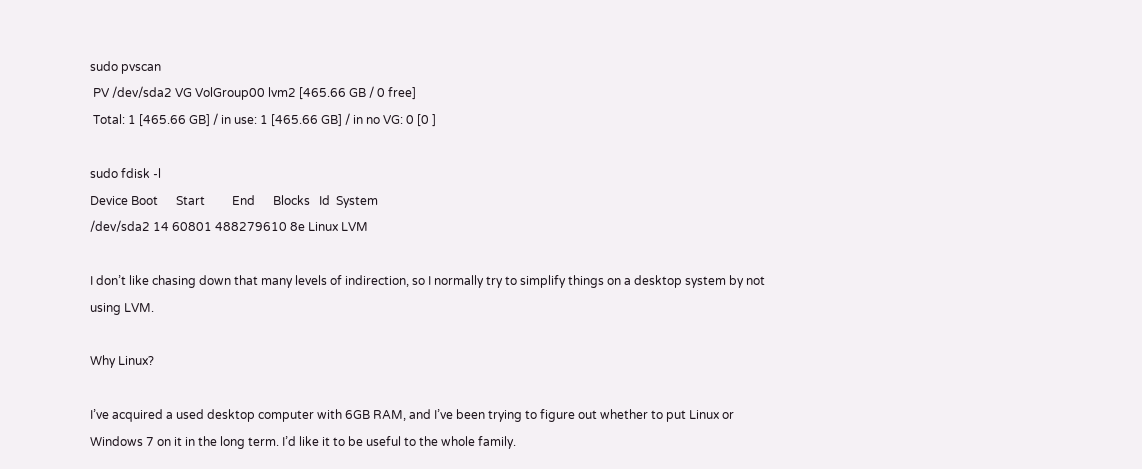sudo pvscan
 PV /dev/sda2 VG VolGroup00 lvm2 [465.66 GB / 0 free]
 Total: 1 [465.66 GB] / in use: 1 [465.66 GB] / in no VG: 0 [0 ]

sudo fdisk -l
Device Boot      Start         End      Blocks   Id  System
/dev/sda2 14 60801 488279610 8e Linux LVM

I don’t like chasing down that many levels of indirection, so I normally try to simplify things on a desktop system by not using LVM.

Why Linux?

I’ve acquired a used desktop computer with 6GB RAM, and I’ve been trying to figure out whether to put Linux or Windows 7 on it in the long term. I’d like it to be useful to the whole family.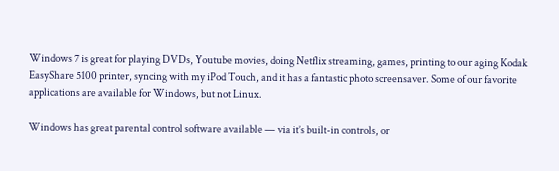Windows 7 is great for playing DVDs, Youtube movies, doing Netflix streaming, games, printing to our aging Kodak EasyShare 5100 printer, syncing with my iPod Touch, and it has a fantastic photo screensaver. Some of our favorite applications are available for Windows, but not Linux.

Windows has great parental control software available — via it’s built-in controls, or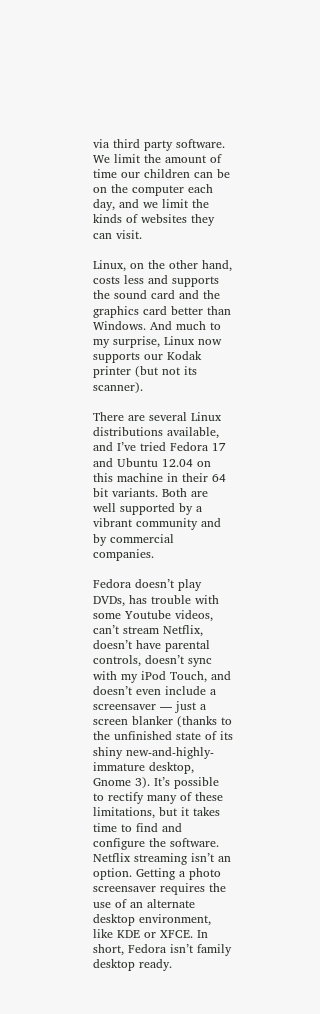via third party software. We limit the amount of time our children can be on the computer each day, and we limit the kinds of websites they can visit.

Linux, on the other hand, costs less and supports the sound card and the graphics card better than Windows. And much to my surprise, Linux now supports our Kodak printer (but not its scanner).

There are several Linux distributions available, and I’ve tried Fedora 17 and Ubuntu 12.04 on this machine in their 64 bit variants. Both are well supported by a vibrant community and by commercial companies.

Fedora doesn’t play DVDs, has trouble with some Youtube videos, can’t stream Netflix, doesn’t have parental controls, doesn’t sync with my iPod Touch, and doesn’t even include a screensaver — just a screen blanker (thanks to the unfinished state of its shiny new-and-highly-immature desktop, Gnome 3). It’s possible to rectify many of these limitations, but it takes time to find and configure the software. Netflix streaming isn’t an option. Getting a photo screensaver requires the use of an alternate desktop environment, like KDE or XFCE. In short, Fedora isn’t family desktop ready.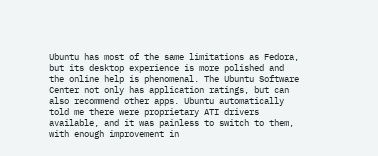Ubuntu has most of the same limitations as Fedora, but its desktop experience is more polished and the online help is phenomenal. The Ubuntu Software Center not only has application ratings, but can also recommend other apps. Ubuntu automatically told me there were proprietary ATI drivers available, and it was painless to switch to them, with enough improvement in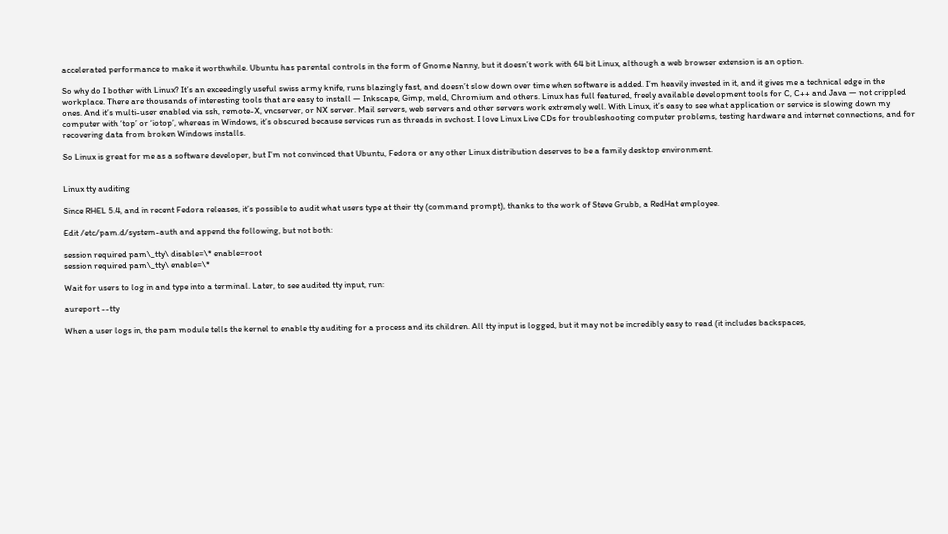accelerated performance to make it worthwhile. Ubuntu has parental controls in the form of Gnome Nanny, but it doesn’t work with 64 bit Linux, although a web browser extension is an option.

So why do I bother with Linux? It’s an exceedingly useful swiss army knife, runs blazingly fast, and doesn’t slow down over time when software is added. I’m heavily invested in it, and it gives me a technical edge in the workplace. There are thousands of interesting tools that are easy to install — Inkscape, Gimp, meld, Chromium and others. Linux has full featured, freely available development tools for C, C++ and Java — not crippled ones. And it’s multi-user enabled via ssh, remote-X, vncserver, or NX server. Mail servers, web servers and other servers work extremely well. With Linux, it’s easy to see what application or service is slowing down my computer with ‘top’ or ‘iotop’, whereas in Windows, it’s obscured because services run as threads in svchost. I love Linux Live CDs for troubleshooting computer problems, testing hardware and internet connections, and for recovering data from broken Windows installs.

So Linux is great for me as a software developer, but I’m not convinced that Ubuntu, Fedora or any other Linux distribution deserves to be a family desktop environment.


Linux tty auditing

Since RHEL 5.4, and in recent Fedora releases, it’s possible to audit what users type at their tty (command prompt), thanks to the work of Steve Grubb, a RedHat employee.

Edit /etc/pam.d/system-auth and append the following, but not both:

session required pam\_tty\ disable=\* enable=root
session required pam\_tty\ enable=\*

Wait for users to log in and type into a terminal. Later, to see audited tty input, run:

aureport --tty

When a user logs in, the pam module tells the kernel to enable tty auditing for a process and its children. All tty input is logged, but it may not be incredibly easy to read (it includes backspaces,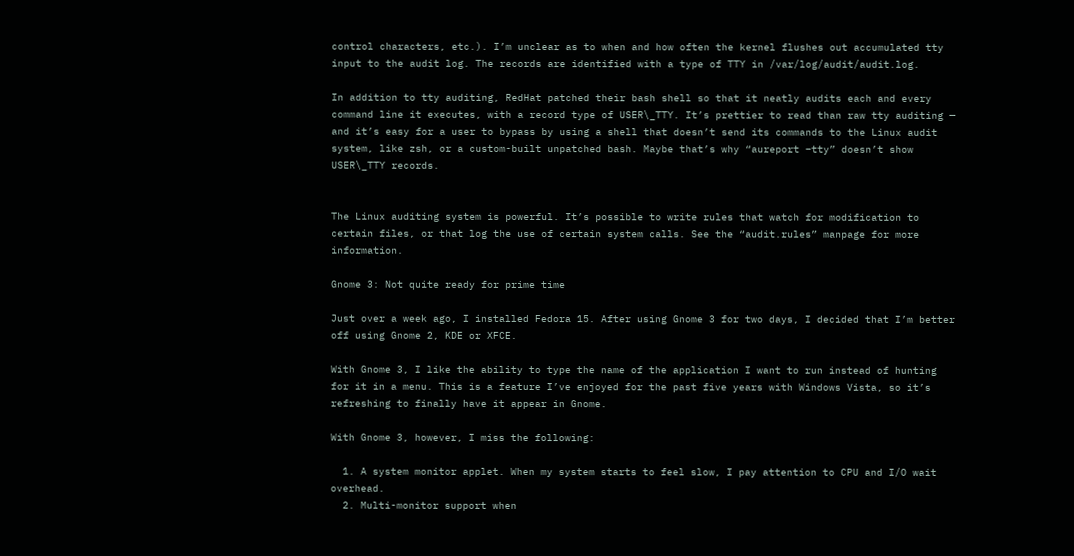control characters, etc.). I’m unclear as to when and how often the kernel flushes out accumulated tty input to the audit log. The records are identified with a type of TTY in /var/log/audit/audit.log.

In addition to tty auditing, RedHat patched their bash shell so that it neatly audits each and every command line it executes, with a record type of USER\_TTY. It’s prettier to read than raw tty auditing — and it’s easy for a user to bypass by using a shell that doesn’t send its commands to the Linux audit system, like zsh, or a custom-built unpatched bash. Maybe that’s why “aureport –tty” doesn’t show USER\_TTY records.


The Linux auditing system is powerful. It’s possible to write rules that watch for modification to certain files, or that log the use of certain system calls. See the “audit.rules” manpage for more information.

Gnome 3: Not quite ready for prime time

Just over a week ago, I installed Fedora 15. After using Gnome 3 for two days, I decided that I’m better off using Gnome 2, KDE or XFCE.

With Gnome 3, I like the ability to type the name of the application I want to run instead of hunting for it in a menu. This is a feature I’ve enjoyed for the past five years with Windows Vista, so it’s refreshing to finally have it appear in Gnome.

With Gnome 3, however, I miss the following:

  1. A system monitor applet. When my system starts to feel slow, I pay attention to CPU and I/O wait overhead.
  2. Multi-monitor support when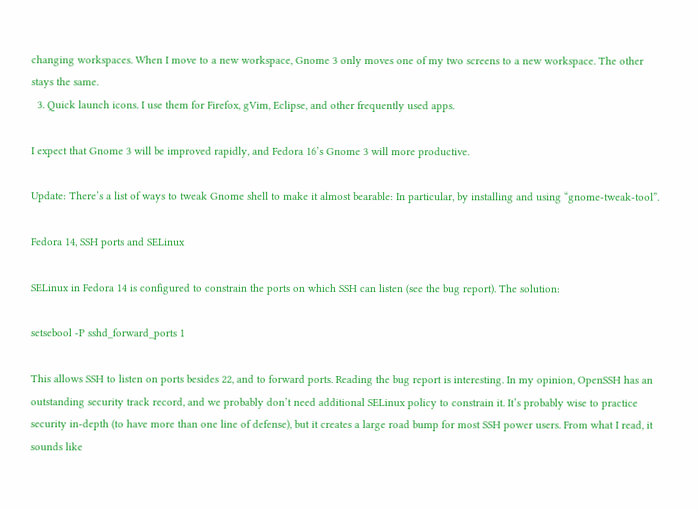changing workspaces. When I move to a new workspace, Gnome 3 only moves one of my two screens to a new workspace. The other stays the same.
  3. Quick launch icons. I use them for Firefox, gVim, Eclipse, and other frequently used apps.

I expect that Gnome 3 will be improved rapidly, and Fedora 16’s Gnome 3 will more productive.

Update: There’s a list of ways to tweak Gnome shell to make it almost bearable: In particular, by installing and using “gnome-tweak-tool”.

Fedora 14, SSH ports and SELinux

SELinux in Fedora 14 is configured to constrain the ports on which SSH can listen (see the bug report). The solution:

setsebool -P sshd_forward_ports 1

This allows SSH to listen on ports besides 22, and to forward ports. Reading the bug report is interesting. In my opinion, OpenSSH has an outstanding security track record, and we probably don’t need additional SELinux policy to constrain it. It’s probably wise to practice security in-depth (to have more than one line of defense), but it creates a large road bump for most SSH power users. From what I read, it sounds like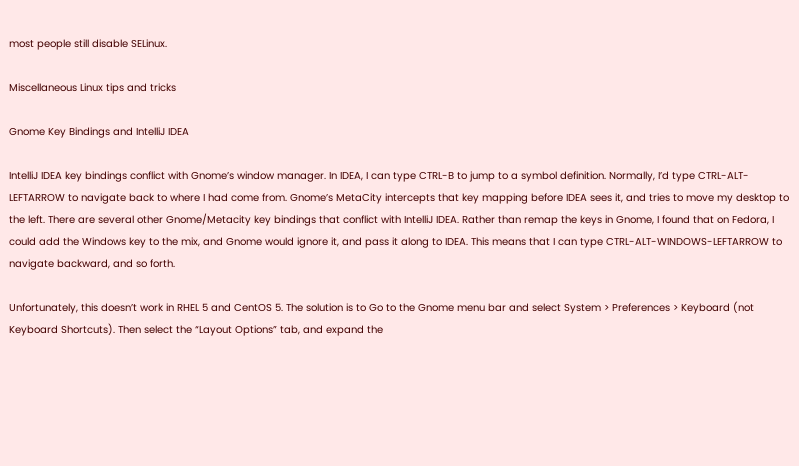most people still disable SELinux.

Miscellaneous Linux tips and tricks

Gnome Key Bindings and IntelliJ IDEA

IntelliJ IDEA key bindings conflict with Gnome’s window manager. In IDEA, I can type CTRL-B to jump to a symbol definition. Normally, I’d type CTRL-ALT-LEFTARROW to navigate back to where I had come from. Gnome’s MetaCity intercepts that key mapping before IDEA sees it, and tries to move my desktop to the left. There are several other Gnome/Metacity key bindings that conflict with IntelliJ IDEA. Rather than remap the keys in Gnome, I found that on Fedora, I could add the Windows key to the mix, and Gnome would ignore it, and pass it along to IDEA. This means that I can type CTRL-ALT-WINDOWS-LEFTARROW to navigate backward, and so forth.

Unfortunately, this doesn’t work in RHEL 5 and CentOS 5. The solution is to Go to the Gnome menu bar and select System > Preferences > Keyboard (not Keyboard Shortcuts). Then select the “Layout Options” tab, and expand the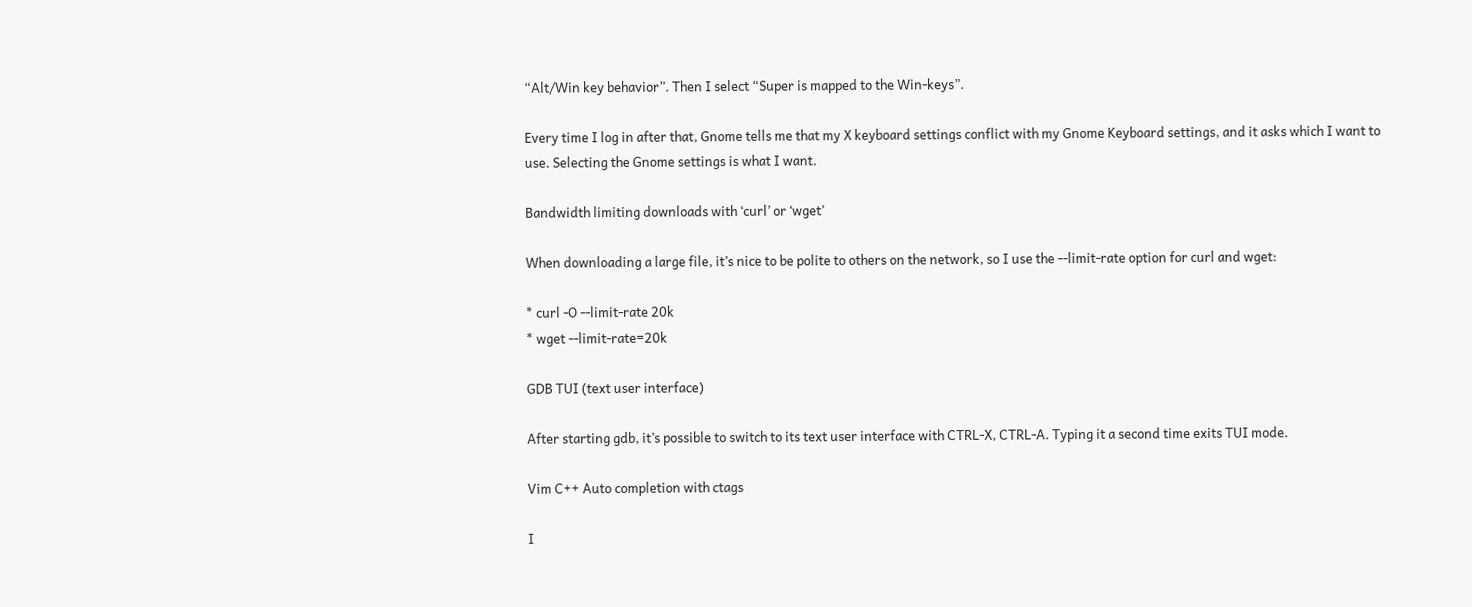“Alt/Win key behavior”. Then I select “Super is mapped to the Win-keys”.

Every time I log in after that, Gnome tells me that my X keyboard settings conflict with my Gnome Keyboard settings, and it asks which I want to use. Selecting the Gnome settings is what I want.

Bandwidth limiting downloads with ‘curl’ or ‘wget’

When downloading a large file, it’s nice to be polite to others on the network, so I use the --limit-rate option for curl and wget:

* curl -O --limit-rate 20k
* wget --limit-rate=20k

GDB TUI (text user interface)

After starting gdb, it’s possible to switch to its text user interface with CTRL-X, CTRL-A. Typing it a second time exits TUI mode.

Vim C++ Auto completion with ctags

I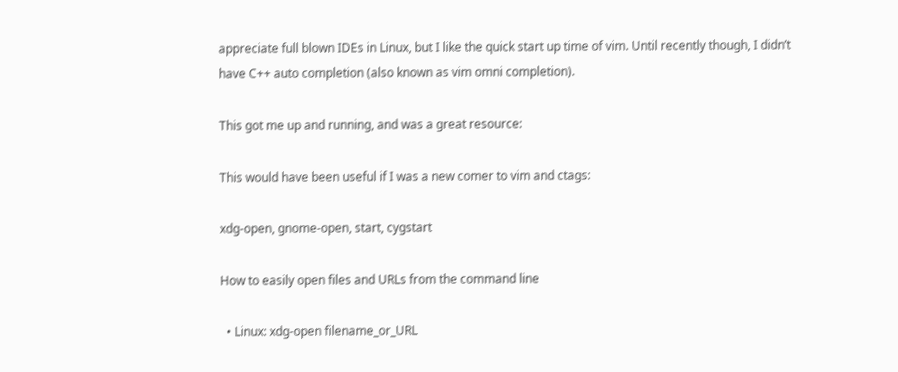appreciate full blown IDEs in Linux, but I like the quick start up time of vim. Until recently though, I didn’t have C++ auto completion (also known as vim omni completion).

This got me up and running, and was a great resource:

This would have been useful if I was a new comer to vim and ctags:

xdg-open, gnome-open, start, cygstart

How to easily open files and URLs from the command line

  • Linux: xdg-open filename_or_URL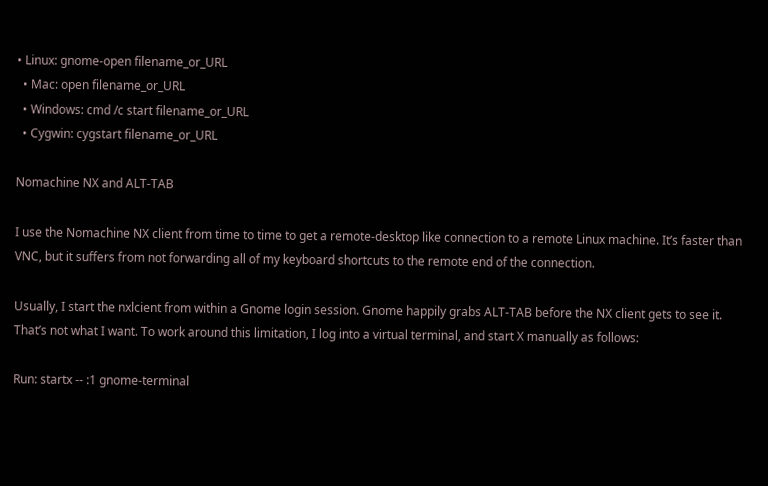• Linux: gnome-open filename_or_URL
  • Mac: open filename_or_URL
  • Windows: cmd /c start filename_or_URL
  • Cygwin: cygstart filename_or_URL

Nomachine NX and ALT-TAB

I use the Nomachine NX client from time to time to get a remote-desktop like connection to a remote Linux machine. It’s faster than VNC, but it suffers from not forwarding all of my keyboard shortcuts to the remote end of the connection.

Usually, I start the nxlcient from within a Gnome login session. Gnome happily grabs ALT-TAB before the NX client gets to see it. That’s not what I want. To work around this limitation, I log into a virtual terminal, and start X manually as follows:

Run: startx -- :1 gnome-terminal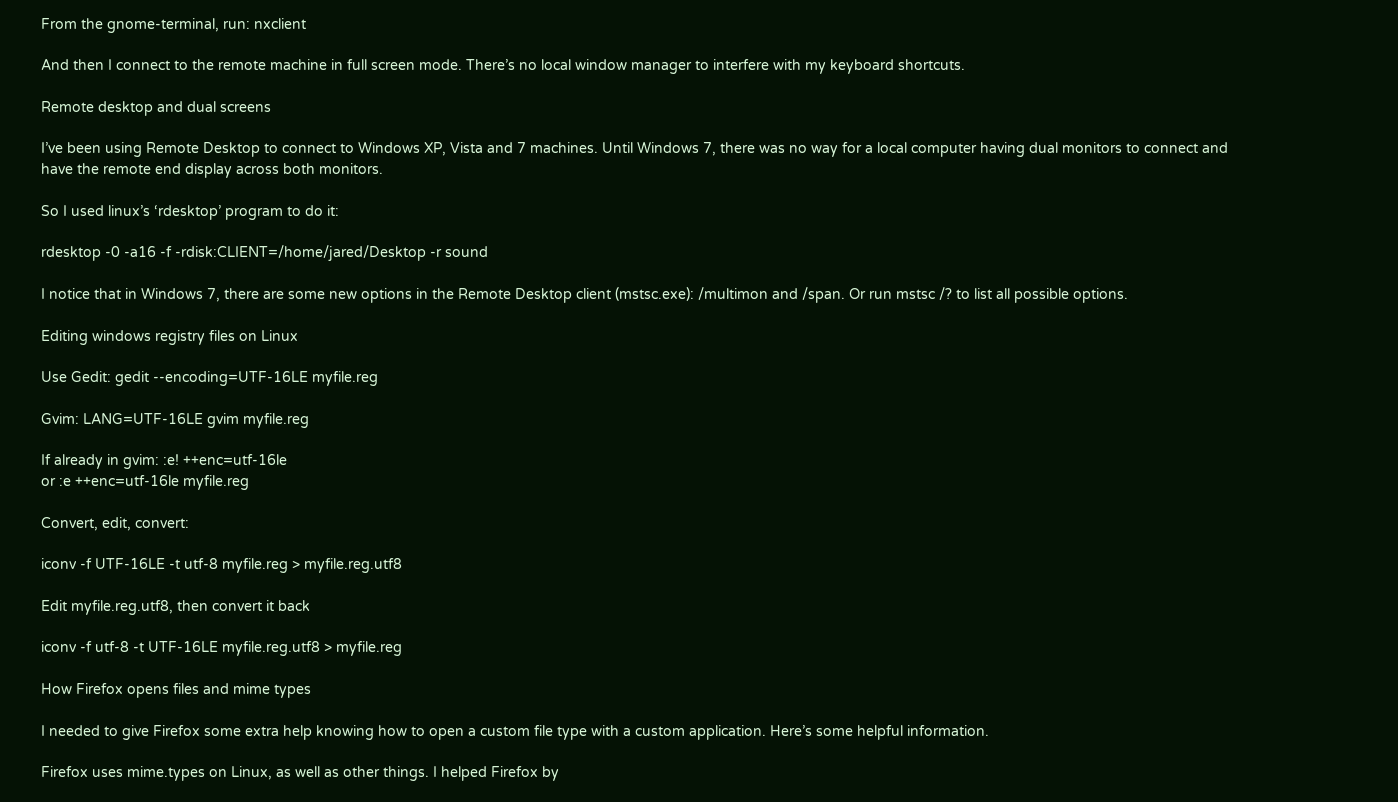From the gnome-terminal, run: nxclient

And then I connect to the remote machine in full screen mode. There’s no local window manager to interfere with my keyboard shortcuts.

Remote desktop and dual screens

I’ve been using Remote Desktop to connect to Windows XP, Vista and 7 machines. Until Windows 7, there was no way for a local computer having dual monitors to connect and have the remote end display across both monitors.

So I used linux’s ‘rdesktop’ program to do it:

rdesktop -0 -a16 -f -rdisk:CLIENT=/home/jared/Desktop -r sound

I notice that in Windows 7, there are some new options in the Remote Desktop client (mstsc.exe): /multimon and /span. Or run mstsc /? to list all possible options.

Editing windows registry files on Linux

Use Gedit: gedit --encoding=UTF-16LE myfile.reg

Gvim: LANG=UTF-16LE gvim myfile.reg

If already in gvim: :e! ++enc=utf-16le
or :e ++enc=utf-16le myfile.reg

Convert, edit, convert:

iconv -f UTF-16LE -t utf-8 myfile.reg > myfile.reg.utf8

Edit myfile.reg.utf8, then convert it back

iconv -f utf-8 -t UTF-16LE myfile.reg.utf8 > myfile.reg

How Firefox opens files and mime types

I needed to give Firefox some extra help knowing how to open a custom file type with a custom application. Here’s some helpful information.

Firefox uses mime.types on Linux, as well as other things. I helped Firefox by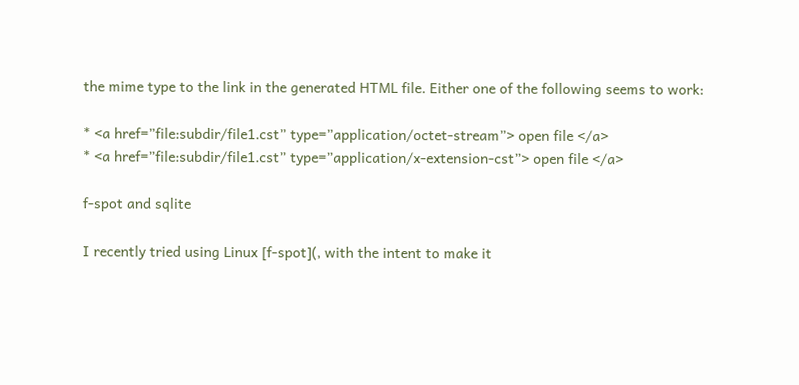the mime type to the link in the generated HTML file. Either one of the following seems to work:

* <a href=”file:subdir/file1.cst” type=”application/octet-stream”> open file </a>
* <a href=”file:subdir/file1.cst” type=”application/x-extension-cst”> open file </a>

f-spot and sqlite

I recently tried using Linux [f-spot](, with the intent to make it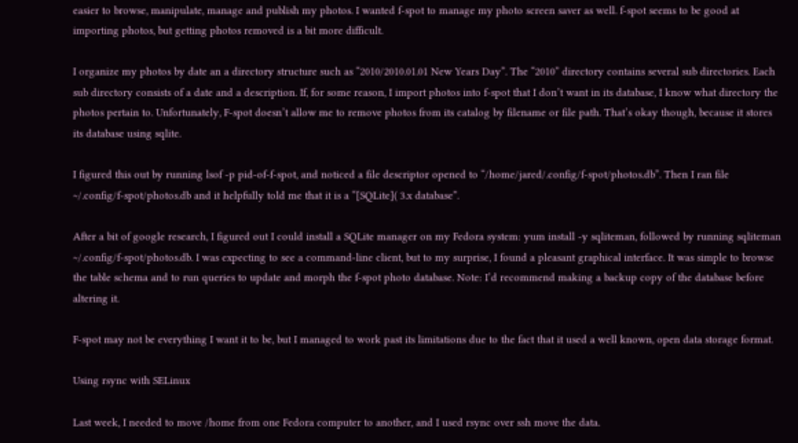easier to browse, manipulate, manage and publish my photos. I wanted f-spot to manage my photo screen saver as well. f-spot seems to be good at importing photos, but getting photos removed is a bit more difficult.

I organize my photos by date an a directory structure such as “2010/2010.01.01 New Years Day”. The “2010” directory contains several sub directories. Each sub directory consists of a date and a description. If, for some reason, I import photos into f-spot that I don’t want in its database, I know what directory the photos pertain to. Unfortunately, F-spot doesn’t allow me to remove photos from its catalog by filename or file path. That’s okay though, because it stores its database using sqlite.

I figured this out by running lsof -p pid-of-f-spot, and noticed a file descriptor opened to “/home/jared/.config/f-spot/photos.db”. Then I ran file ~/.config/f-spot/photos.db and it helpfully told me that it is a “[SQLite]( 3.x database”.

After a bit of google research, I figured out I could install a SQLite manager on my Fedora system: yum install -y sqliteman, followed by running sqliteman ~/.config/f-spot/photos.db. I was expecting to see a command-line client, but to my surprise, I found a pleasant graphical interface. It was simple to browse the table schema and to run queries to update and morph the f-spot photo database. Note: I’d recommend making a backup copy of the database before altering it.

F-spot may not be everything I want it to be, but I managed to work past its limitations due to the fact that it used a well known, open data storage format.

Using rsync with SELinux

Last week, I needed to move /home from one Fedora computer to another, and I used rsync over ssh move the data.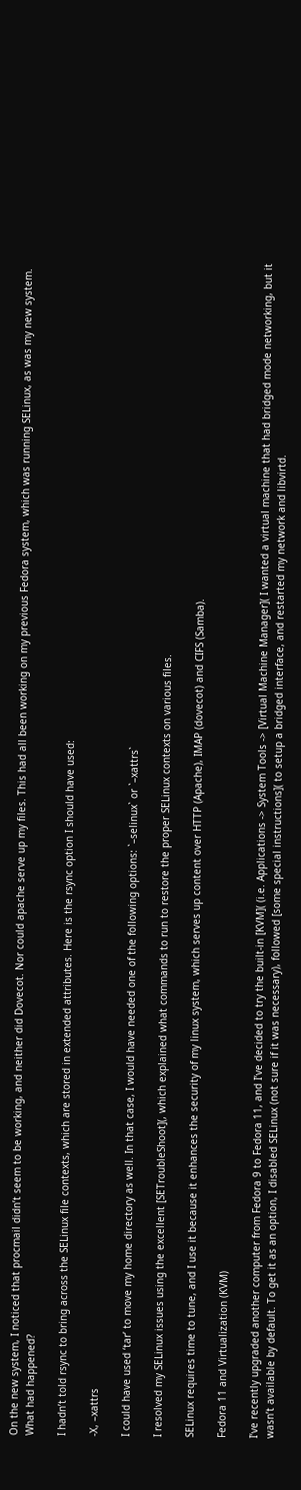On the new system, I noticed that procmail didn’t seem to be working, and neither did Dovecot. Nor could apache serve up my files. This had all been working on my previous Fedora system, which was running SELinux, as was my new system. What had happened?

I hadn’t told rsync to bring across the SELinux file contexts, which are stored in extended attributes. Here is the rsync option I should have used:

-X, –xattrs

I could have used ‘tar’ to move my home directory as well. In that case, I would have needed one of the following options: `–selinux` or `–xattrs`

I resolved my SELinux issues using the excellent [SETroubleShoot](, which explained what commands to run to restore the proper SELinux contexts on various files.

SELinux requires time to tune, and I use it because it enhances the security of my linux system, which serves up content over HTTP (Apache), IMAP (dovecot) and CIFS (Samba).

Fedora 11 and Virtualization (KVM)

I’ve recently upgraded another computer from Fedora 9 to Fedora 11, and I’ve decided to try the built-in [KVM]( (i.e. Applications -> System Tools -> [Virtual Machine Manager]( I wanted a virtual machine that had bridged mode networking, but it wasn’t available by default. To get it as an option, I disabled SELinux (not sure if it was necessary), followed [some special instructions]( to setup a bridged interface, and restarted my network and libvirtd.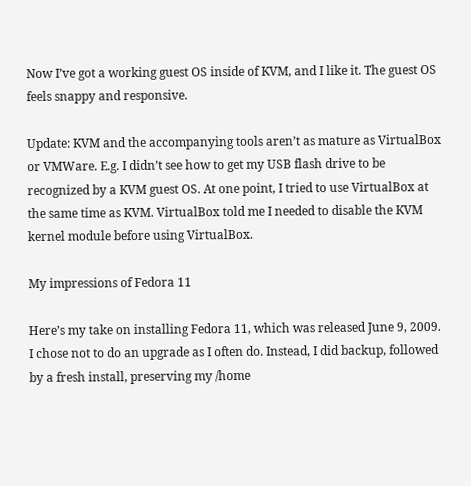Now I’ve got a working guest OS inside of KVM, and I like it. The guest OS feels snappy and responsive.

Update: KVM and the accompanying tools aren’t as mature as VirtualBox or VMWare. E.g. I didn’t see how to get my USB flash drive to be recognized by a KVM guest OS. At one point, I tried to use VirtualBox at the same time as KVM. VirtualBox told me I needed to disable the KVM kernel module before using VirtualBox.

My impressions of Fedora 11

Here’s my take on installing Fedora 11, which was released June 9, 2009. I chose not to do an upgrade as I often do. Instead, I did backup, followed by a fresh install, preserving my /home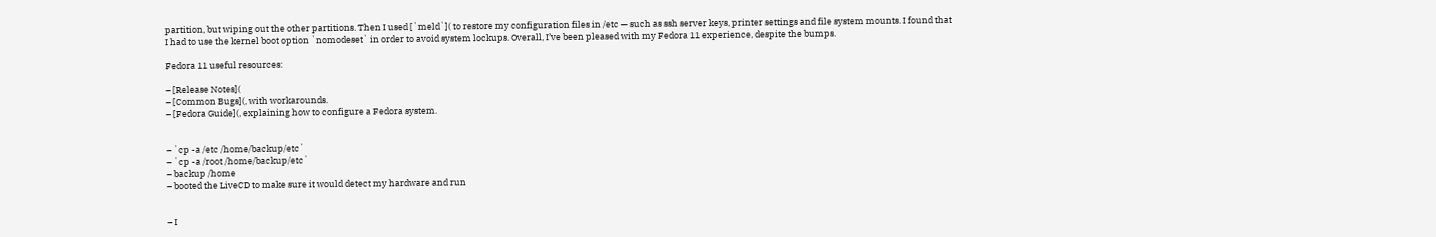partition, but wiping out the other partitions. Then I used [`meld`]( to restore my configuration files in /etc — such as ssh server keys, printer settings and file system mounts. I found that I had to use the kernel boot option `nomodeset` in order to avoid system lockups. Overall, I’ve been pleased with my Fedora 11 experience, despite the bumps.

Fedora 11 useful resources:

– [Release Notes](
– [Common Bugs](, with workarounds.
– [Fedora Guide](, explaining how to configure a Fedora system.


– `cp -a /etc /home/backup/etc`
– `cp -a /root /home/backup/etc`
– backup /home
– booted the LiveCD to make sure it would detect my hardware and run


– I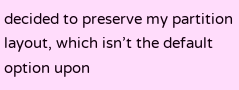decided to preserve my partition layout, which isn’t the default option upon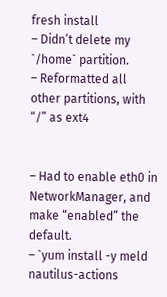fresh install
– Didn’t delete my `/home` partition.
– Reformatted all other partitions, with “/” as ext4


– Had to enable eth0 in NetworkManager, and make “enabled” the default.
– `yum install -y meld nautilus-actions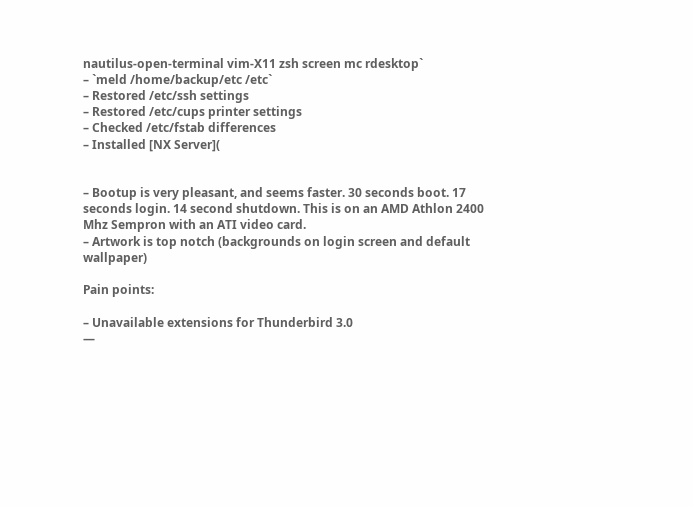nautilus-open-terminal vim-X11 zsh screen mc rdesktop`
– `meld /home/backup/etc /etc`
– Restored /etc/ssh settings
– Restored /etc/cups printer settings
– Checked /etc/fstab differences
– Installed [NX Server](


– Bootup is very pleasant, and seems faster. 30 seconds boot. 17 seconds login. 14 second shutdown. This is on an AMD Athlon 2400 Mhz Sempron with an ATI video card.
– Artwork is top notch (backgrounds on login screen and default wallpaper)

Pain points:

– Unavailable extensions for Thunderbird 3.0
—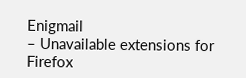Enigmail
– Unavailable extensions for Firefox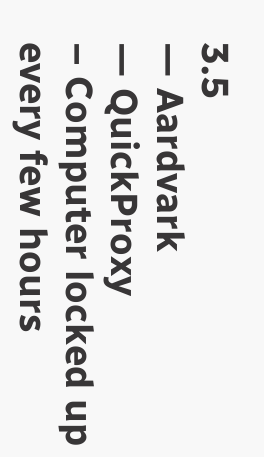3.5
— Aardvark
— QuickProxy
– Computer locked up every few hours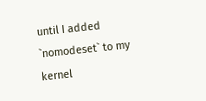until I added `nomodeset` to my kernel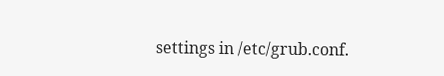settings in /etc/grub.conf.